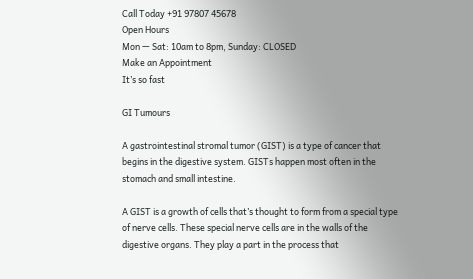Call Today +91 97807 45678
Open Hours
Mon — Sat: 10am to 8pm, Sunday: CLOSED
Make an Appointment
It’s so fast

GI Tumours

A gastrointestinal stromal tumor (GIST) is a type of cancer that begins in the digestive system. GISTs happen most often in the stomach and small intestine.

A GIST is a growth of cells that’s thought to form from a special type of nerve cells. These special nerve cells are in the walls of the digestive organs. They play a part in the process that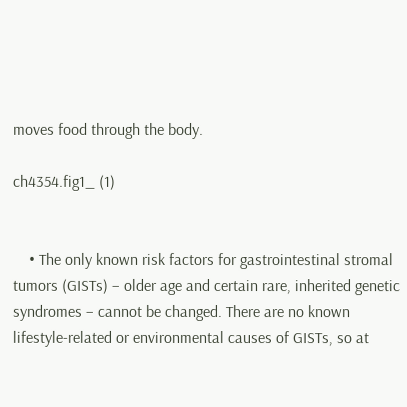moves food through the body.

ch4354.fig1_ (1)


    • The only known risk factors for gastrointestinal stromal tumors (GISTs) − older age and certain rare, inherited genetic syndromes – cannot be changed. There are no known lifestyle-related or environmental causes of GISTs, so at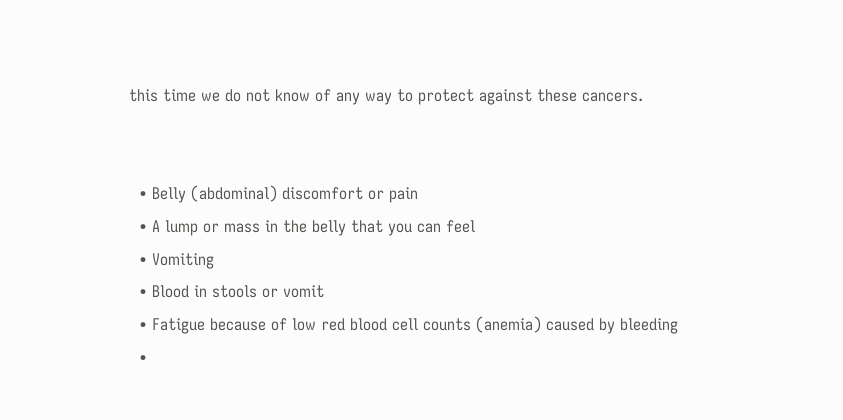this time we do not know of any way to protect against these cancers.


  • Belly (abdominal) discomfort or pain
  • A lump or mass in the belly that you can feel
  • Vomiting
  • Blood in stools or vomit
  • Fatigue because of low red blood cell counts (anemia) caused by bleeding
  •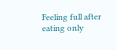Feeling full after eating only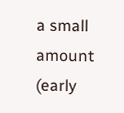a small amount (early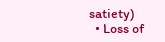satiety)
  • Loss of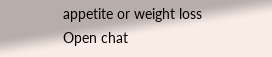appetite or weight loss
Open chat